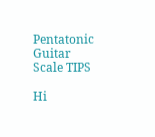Pentatonic Guitar Scale TIPS

Hi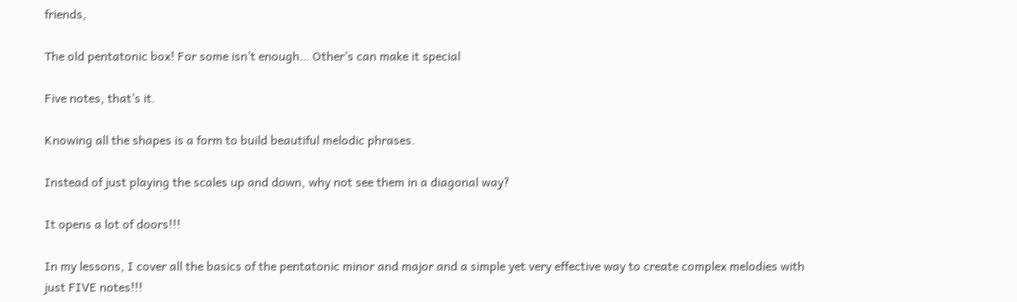friends,

The old pentatonic box! For some isn’t enough… Other’s can make it special

Five notes, that’s it.

Knowing all the shapes is a form to build beautiful melodic phrases.

Instead of just playing the scales up and down, why not see them in a diagonal way?

It opens a lot of doors!!!

In my lessons, I cover all the basics of the pentatonic minor and major and a simple yet very effective way to create complex melodies with just FIVE notes!!!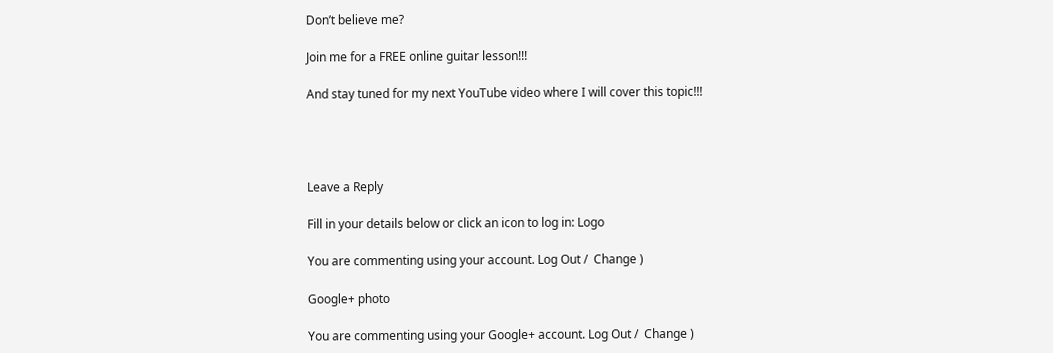Don’t believe me?

Join me for a FREE online guitar lesson!!!

And stay tuned for my next YouTube video where I will cover this topic!!!




Leave a Reply

Fill in your details below or click an icon to log in: Logo

You are commenting using your account. Log Out /  Change )

Google+ photo

You are commenting using your Google+ account. Log Out /  Change )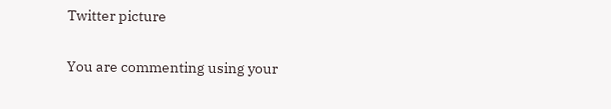Twitter picture

You are commenting using your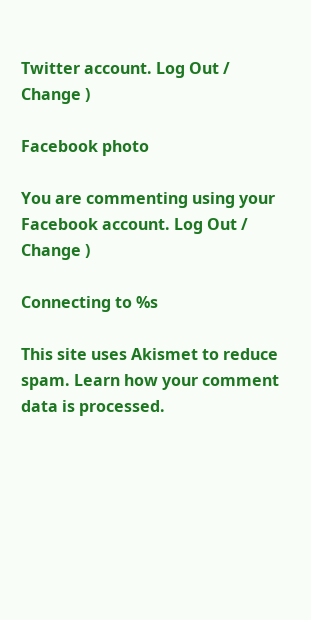Twitter account. Log Out /  Change )

Facebook photo

You are commenting using your Facebook account. Log Out /  Change )

Connecting to %s

This site uses Akismet to reduce spam. Learn how your comment data is processed.